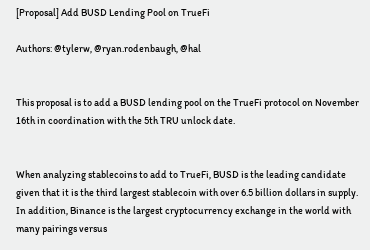[Proposal] Add BUSD Lending Pool on TrueFi

Authors: @tylerw, @ryan.rodenbaugh, @hal


This proposal is to add a BUSD lending pool on the TrueFi protocol on November 16th in coordination with the 5th TRU unlock date.


When analyzing stablecoins to add to TrueFi, BUSD is the leading candidate given that it is the third largest stablecoin with over 6.5 billion dollars in supply. In addition, Binance is the largest cryptocurrency exchange in the world with many pairings versus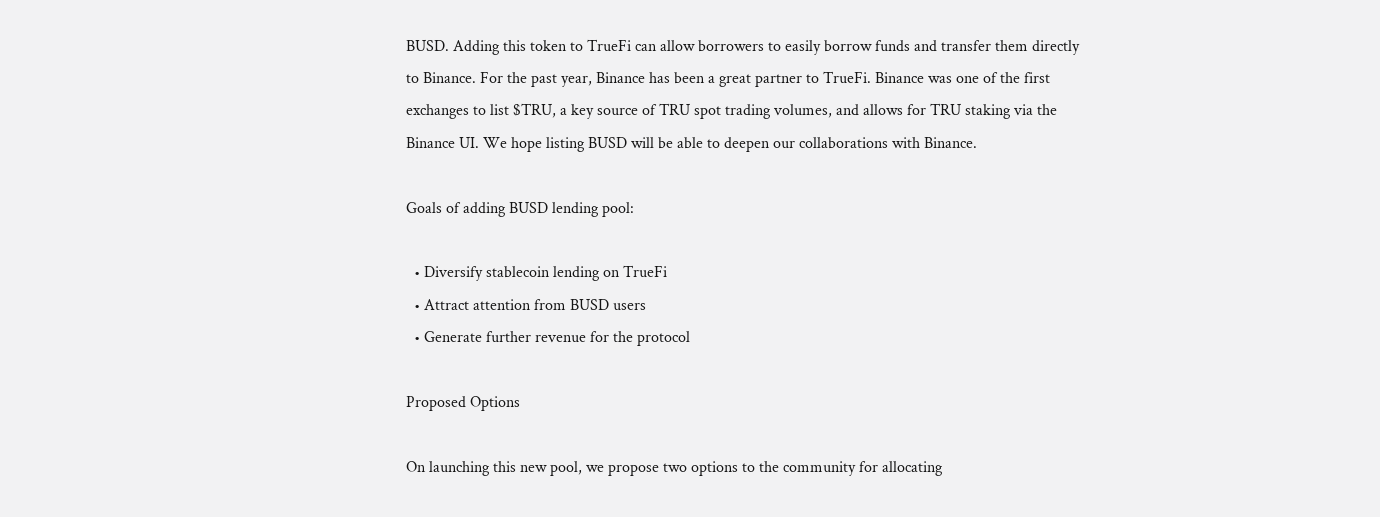BUSD. Adding this token to TrueFi can allow borrowers to easily borrow funds and transfer them directly to Binance. For the past year, Binance has been a great partner to TrueFi. Binance was one of the first exchanges to list $TRU, a key source of TRU spot trading volumes, and allows for TRU staking via the Binance UI. We hope listing BUSD will be able to deepen our collaborations with Binance.

Goals of adding BUSD lending pool:

  • Diversify stablecoin lending on TrueFi
  • Attract attention from BUSD users
  • Generate further revenue for the protocol

Proposed Options

On launching this new pool, we propose two options to the community for allocating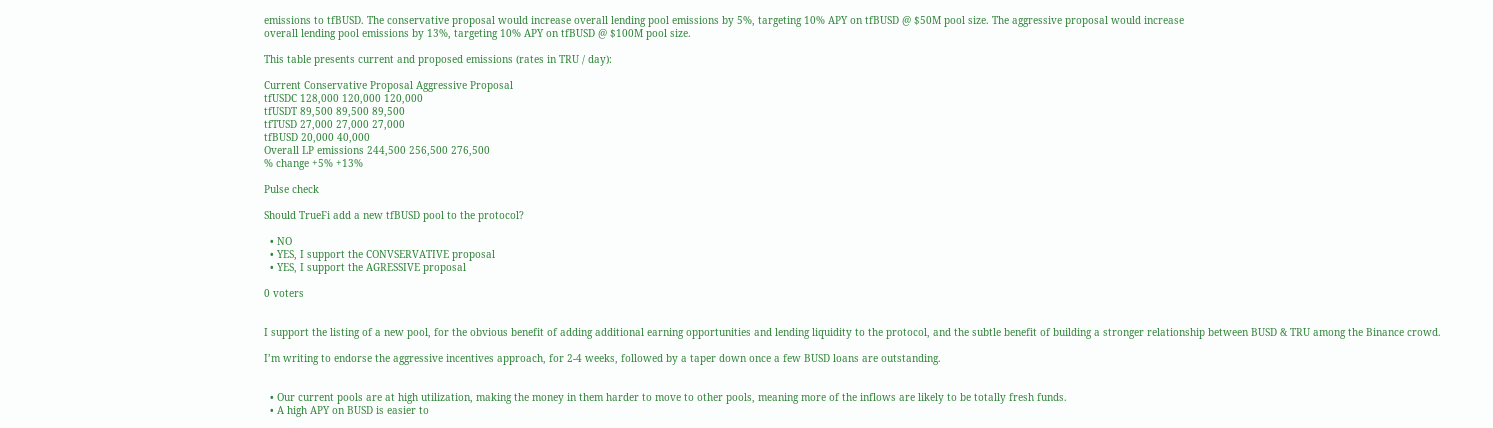emissions to tfBUSD. The conservative proposal would increase overall lending pool emissions by 5%, targeting 10% APY on tfBUSD @ $50M pool size. The aggressive proposal would increase
overall lending pool emissions by 13%, targeting 10% APY on tfBUSD @ $100M pool size.

This table presents current and proposed emissions (rates in TRU / day):

Current Conservative Proposal Aggressive Proposal
tfUSDC 128,000 120,000 120,000
tfUSDT 89,500 89,500 89,500
tfTUSD 27,000 27,000 27,000
tfBUSD 20,000 40,000
Overall LP emissions 244,500 256,500 276,500
% change +5% +13%

Pulse check

Should TrueFi add a new tfBUSD pool to the protocol?

  • NO
  • YES, I support the CONVSERVATIVE proposal
  • YES, I support the AGRESSIVE proposal

0 voters


I support the listing of a new pool, for the obvious benefit of adding additional earning opportunities and lending liquidity to the protocol, and the subtle benefit of building a stronger relationship between BUSD & TRU among the Binance crowd.

I’m writing to endorse the aggressive incentives approach, for 2-4 weeks, followed by a taper down once a few BUSD loans are outstanding.


  • Our current pools are at high utilization, making the money in them harder to move to other pools, meaning more of the inflows are likely to be totally fresh funds.
  • A high APY on BUSD is easier to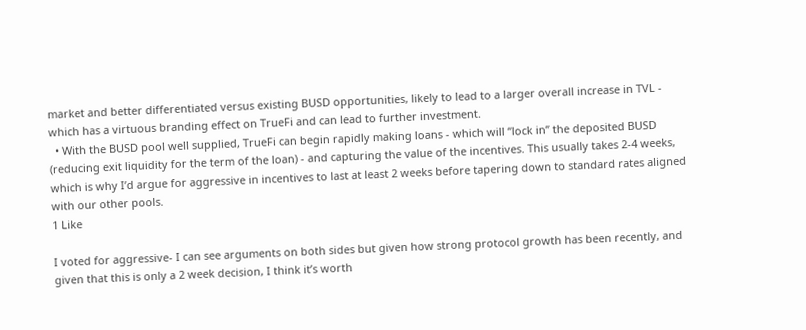market and better differentiated versus existing BUSD opportunities, likely to lead to a larger overall increase in TVL - which has a virtuous branding effect on TrueFi and can lead to further investment.
  • With the BUSD pool well supplied, TrueFi can begin rapidly making loans - which will “lock in” the deposited BUSD (reducing exit liquidity for the term of the loan) - and capturing the value of the incentives. This usually takes 2-4 weeks, which is why I’d argue for aggressive in incentives to last at least 2 weeks before tapering down to standard rates aligned with our other pools.
1 Like

I voted for aggressive- I can see arguments on both sides but given how strong protocol growth has been recently, and given that this is only a 2 week decision, I think it’s worth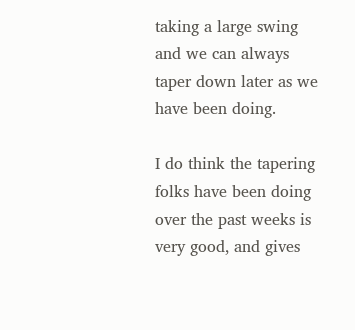taking a large swing and we can always taper down later as we have been doing.

I do think the tapering folks have been doing over the past weeks is very good, and gives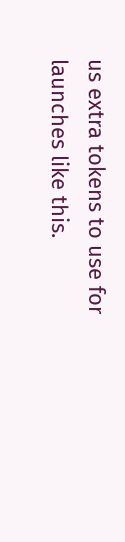us extra tokens to use for launches like this.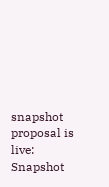snapshot proposal is live: Snapshot